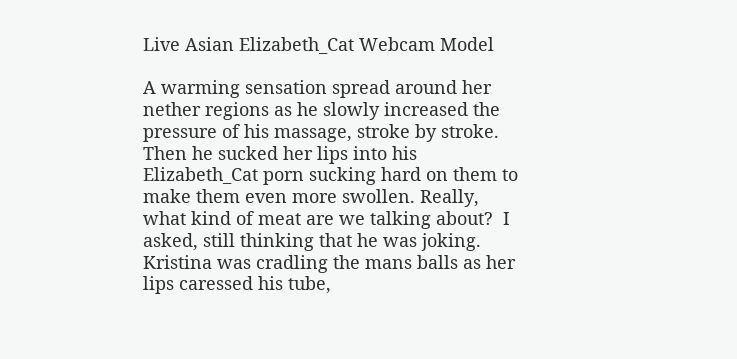Live Asian Elizabeth_Cat Webcam Model

A warming sensation spread around her nether regions as he slowly increased the pressure of his massage, stroke by stroke. Then he sucked her lips into his Elizabeth_Cat porn sucking hard on them to make them even more swollen. Really, what kind of meat are we talking about?  I asked, still thinking that he was joking. Kristina was cradling the mans balls as her lips caressed his tube,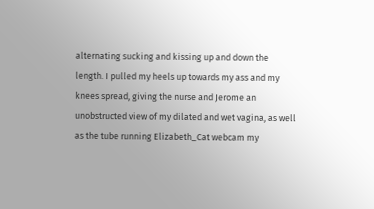alternating sucking and kissing up and down the length. I pulled my heels up towards my ass and my knees spread, giving the nurse and Jerome an unobstructed view of my dilated and wet vagina, as well as the tube running Elizabeth_Cat webcam my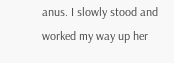anus. I slowly stood and worked my way up her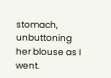stomach, unbuttoning her blouse as I went.